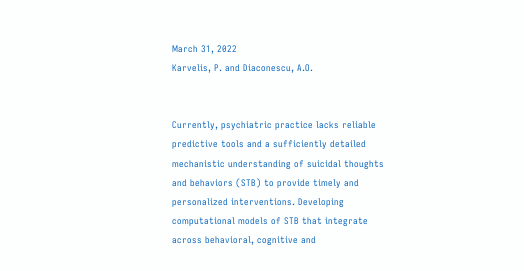March 31, 2022
Karvelis, P. and Diaconescu, A.O.


Currently, psychiatric practice lacks reliable predictive tools and a sufficiently detailed mechanistic understanding of suicidal thoughts and behaviors (STB) to provide timely and personalized interventions. Developing computational models of STB that integrate across behavioral, cognitive and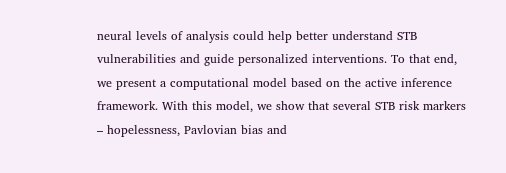neural levels of analysis could help better understand STB vulnerabilities and guide personalized interventions. To that end, we present a computational model based on the active inference framework. With this model, we show that several STB risk markers – hopelessness, Pavlovian bias and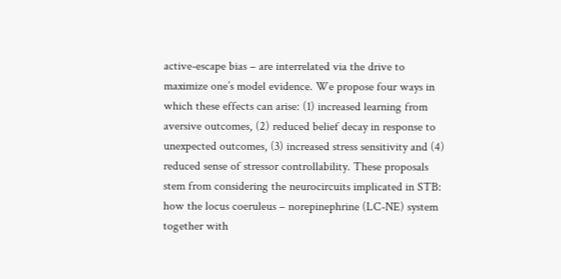active-escape bias – are interrelated via the drive to maximize one’s model evidence. We propose four ways in which these effects can arise: (1) increased learning from aversive outcomes, (2) reduced belief decay in response to unexpected outcomes, (3) increased stress sensitivity and (4) reduced sense of stressor controllability. These proposals stem from considering the neurocircuits implicated in STB: how the locus coeruleus – norepinephrine (LC-NE) system together with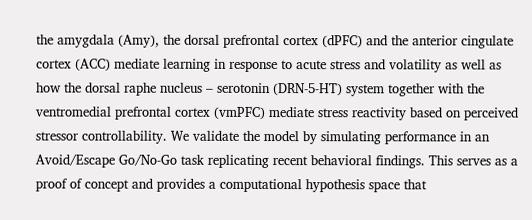the amygdala (Amy), the dorsal prefrontal cortex (dPFC) and the anterior cingulate cortex (ACC) mediate learning in response to acute stress and volatility as well as how the dorsal raphe nucleus – serotonin (DRN-5-HT) system together with the ventromedial prefrontal cortex (vmPFC) mediate stress reactivity based on perceived stressor controllability. We validate the model by simulating performance in an Avoid/Escape Go/No-Go task replicating recent behavioral findings. This serves as a proof of concept and provides a computational hypothesis space that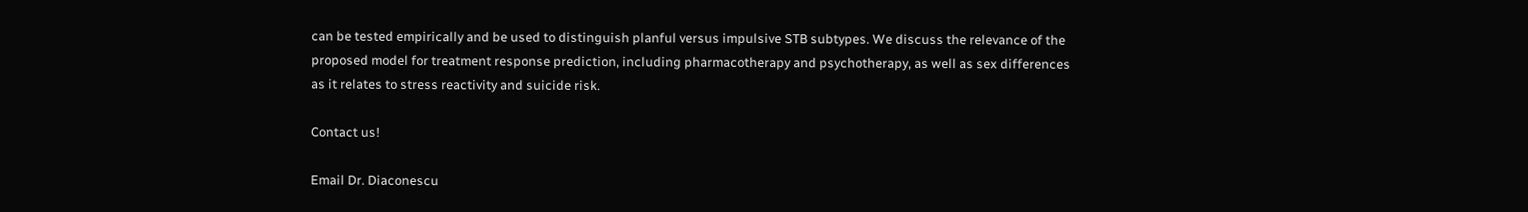can be tested empirically and be used to distinguish planful versus impulsive STB subtypes. We discuss the relevance of the proposed model for treatment response prediction, including pharmacotherapy and psychotherapy, as well as sex differences as it relates to stress reactivity and suicide risk.

Contact us!

Email Dr. Diaconescu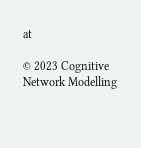at

© 2023 Cognitive Network Modelling